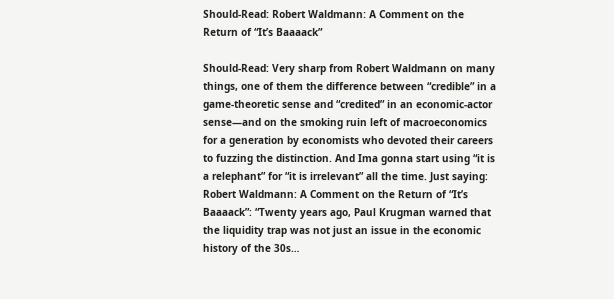Should-Read: Robert Waldmann: A Comment on the Return of “It’s Baaaack”

Should-Read: Very sharp from Robert Waldmann on many things, one of them the difference between “credible” in a game-theoretic sense and “credited” in an economic-actor sense—and on the smoking ruin left of macroeconomics for a generation by economists who devoted their careers to fuzzing the distinction. And Ima gonna start using “it is a relephant” for “it is irrelevant” all the time. Just saying: Robert Waldmann: A Comment on the Return of “It’s Baaaack”: “Twenty years ago, Paul Krugman warned that the liquidity trap was not just an issue in the economic history of the 30s…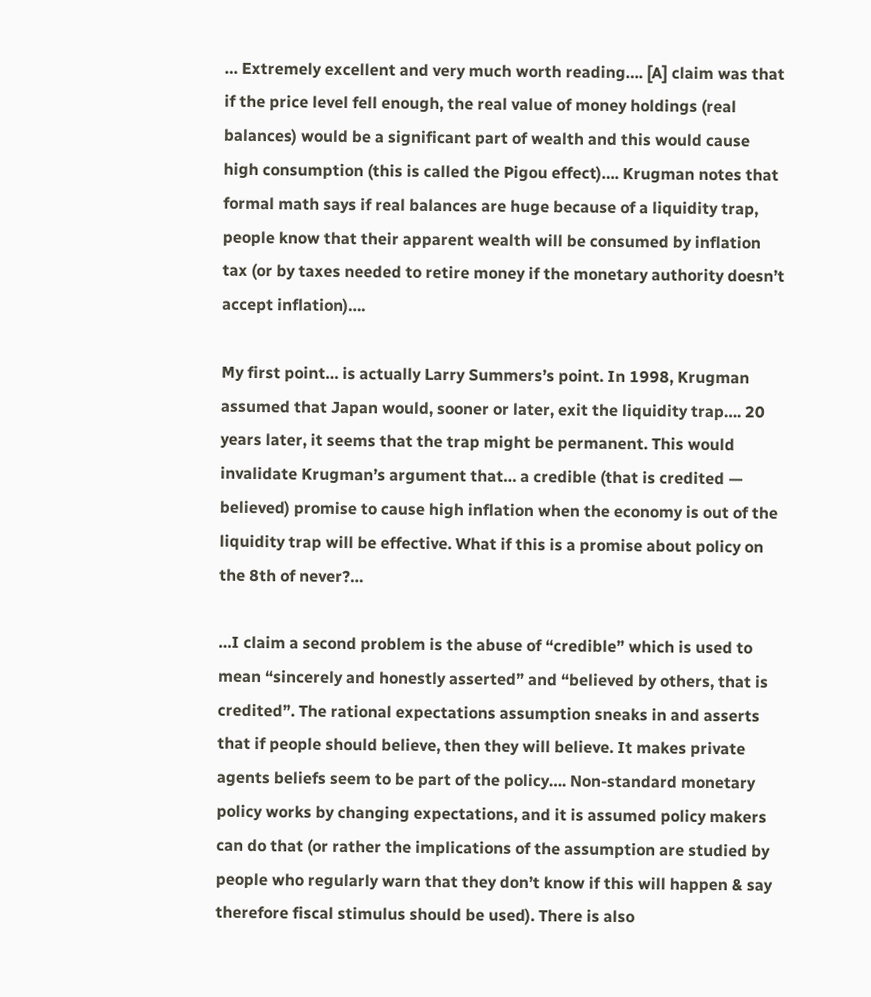… Extremely excellent and very much worth reading…. [A] claim was that if the price level fell enough, the real value of money holdings (real balances) would be a significant part of wealth and this would cause high consumption (this is called the Pigou effect)…. Krugman notes that formal math says if real balances are huge because of a liquidity trap, people know that their apparent wealth will be consumed by inflation tax (or by taxes needed to retire money if the monetary authority doesn’t accept inflation)….

My first point… is actually Larry Summers’s point. In 1998, Krugman assumed that Japan would, sooner or later, exit the liquidity trap…. 20 years later, it seems that the trap might be permanent. This would invalidate Krugman’s argument that… a credible (that is credited — believed) promise to cause high inflation when the economy is out of the liquidity trap will be effective. What if this is a promise about policy on the 8th of never?…

…I claim a second problem is the abuse of “credible” which is used to mean “sincerely and honestly asserted” and “believed by others, that is credited”. The rational expectations assumption sneaks in and asserts that if people should believe, then they will believe. It makes private agents beliefs seem to be part of the policy…. Non-standard monetary policy works by changing expectations, and it is assumed policy makers can do that (or rather the implications of the assumption are studied by people who regularly warn that they don’t know if this will happen & say therefore fiscal stimulus should be used). There is also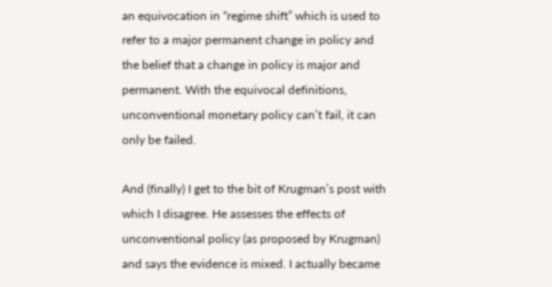an equivocation in “regime shift” which is used to refer to a major permanent change in policy and the belief that a change in policy is major and permanent. With the equivocal definitions, unconventional monetary policy can’t fail, it can only be failed.

And (finally) I get to the bit of Krugman’s post with which I disagree. He assesses the effects of unconventional policy (as proposed by Krugman) and says the evidence is mixed. I actually became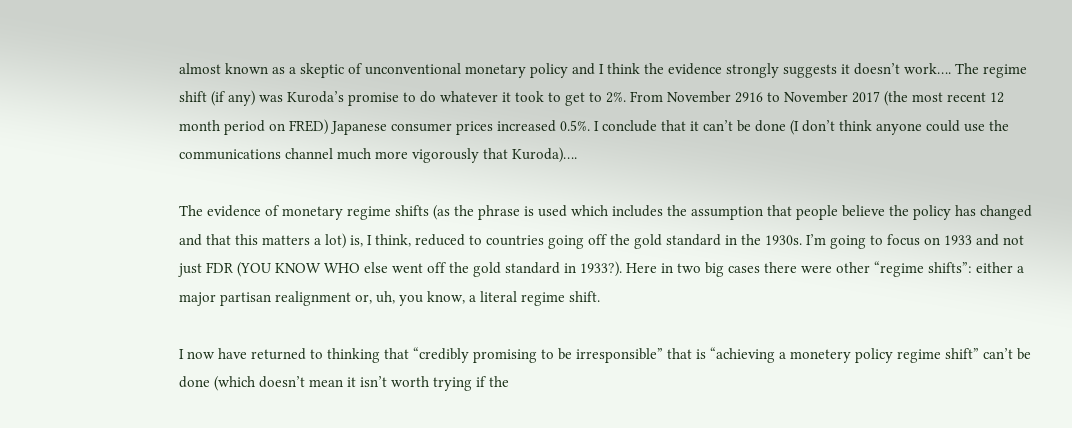almost known as a skeptic of unconventional monetary policy and I think the evidence strongly suggests it doesn’t work…. The regime shift (if any) was Kuroda’s promise to do whatever it took to get to 2%. From November 2916 to November 2017 (the most recent 12 month period on FRED) Japanese consumer prices increased 0.5%. I conclude that it can’t be done (I don’t think anyone could use the communications channel much more vigorously that Kuroda)….

The evidence of monetary regime shifts (as the phrase is used which includes the assumption that people believe the policy has changed and that this matters a lot) is, I think, reduced to countries going off the gold standard in the 1930s. I’m going to focus on 1933 and not just FDR (YOU KNOW WHO else went off the gold standard in 1933?). Here in two big cases there were other “regime shifts”: either a major partisan realignment or, uh, you know, a literal regime shift.

I now have returned to thinking that “credibly promising to be irresponsible” that is “achieving a monetery policy regime shift” can’t be done (which doesn’t mean it isn’t worth trying if the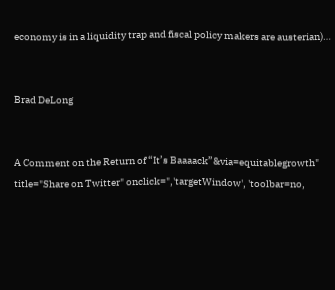economy is in a liquidity trap and fiscal policy makers are austerian)…


Brad DeLong


A Comment on the Return of “It’s Baaaack”&via=equitablegrowth" title="Share on Twitter" onclick=",'targetWindow', 'toolbar=no,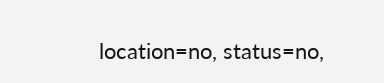location=no, status=no,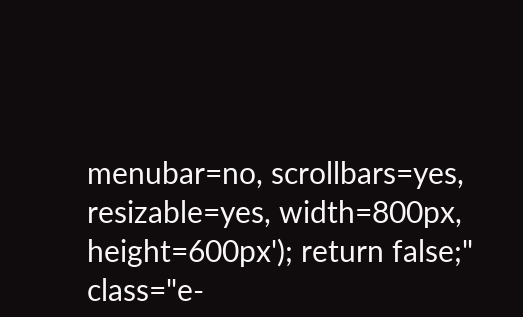menubar=no, scrollbars=yes, resizable=yes, width=800px, height=600px'); return false;" class="e-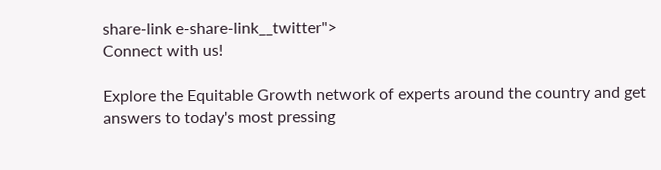share-link e-share-link__twitter">
Connect with us!

Explore the Equitable Growth network of experts around the country and get answers to today's most pressing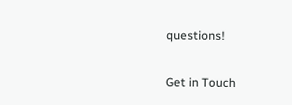questions!

Get in Touch